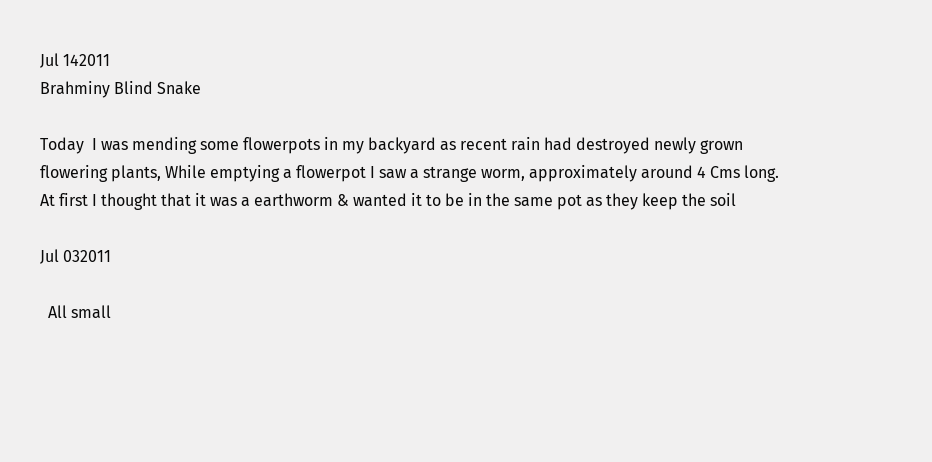Jul 142011
Brahminy Blind Snake

Today  I was mending some flowerpots in my backyard as recent rain had destroyed newly grown flowering plants, While emptying a flowerpot I saw a strange worm, approximately around 4 Cms long. At first I thought that it was a earthworm & wanted it to be in the same pot as they keep the soil

Jul 032011

  All small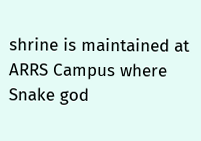shrine is maintained at ARRS Campus where Snake god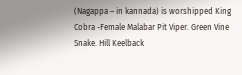(Nagappa – in kannada) is worshipped King Cobra -Female Malabar Pit Viper. Green Vine Snake. Hill Keelback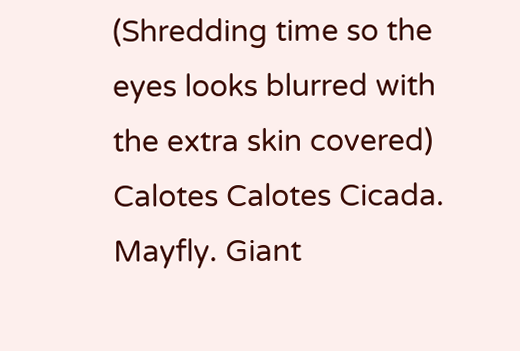(Shredding time so the eyes looks blurred with the extra skin covered) Calotes Calotes Cicada. Mayfly. Giant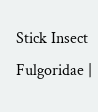Stick Insect Fulgoridae |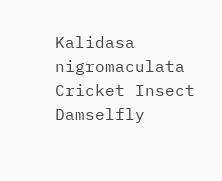Kalidasa nigromaculata Cricket Insect Damselfly